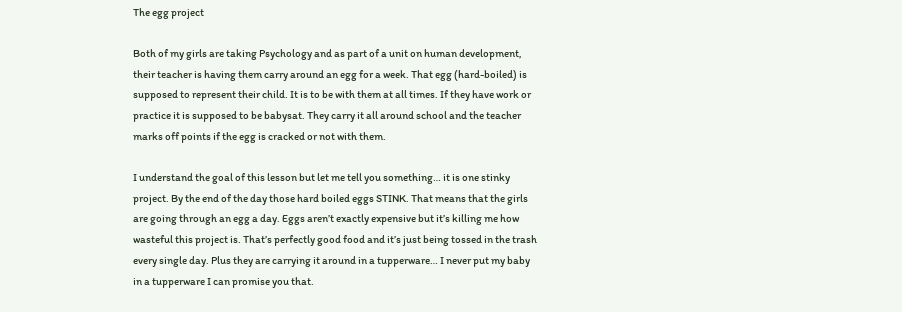The egg project

Both of my girls are taking Psychology and as part of a unit on human development, their teacher is having them carry around an egg for a week. That egg (hard-boiled) is supposed to represent their child. It is to be with them at all times. If they have work or practice it is supposed to be babysat. They carry it all around school and the teacher marks off points if the egg is cracked or not with them.

I understand the goal of this lesson but let me tell you something… it is one stinky project. By the end of the day those hard boiled eggs STINK. That means that the girls are going through an egg a day. Eggs aren’t exactly expensive but it’s killing me how wasteful this project is. That’s perfectly good food and it’s just being tossed in the trash every single day. Plus they are carrying it around in a tupperware… I never put my baby in a tupperware I can promise you that.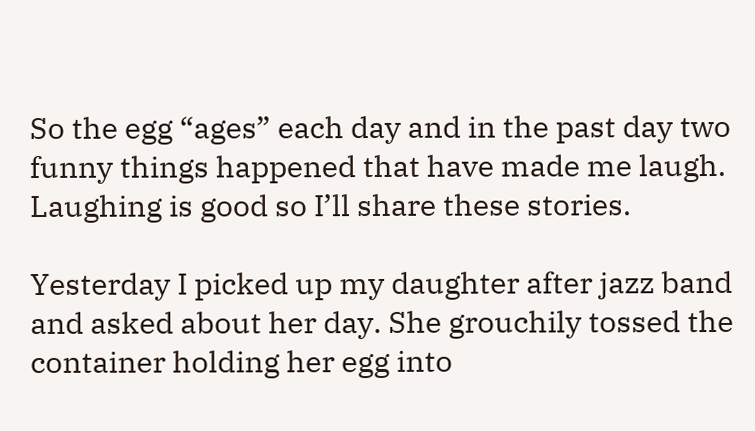So the egg “ages” each day and in the past day two funny things happened that have made me laugh. Laughing is good so I’ll share these stories.

Yesterday I picked up my daughter after jazz band and asked about her day. She grouchily tossed the container holding her egg into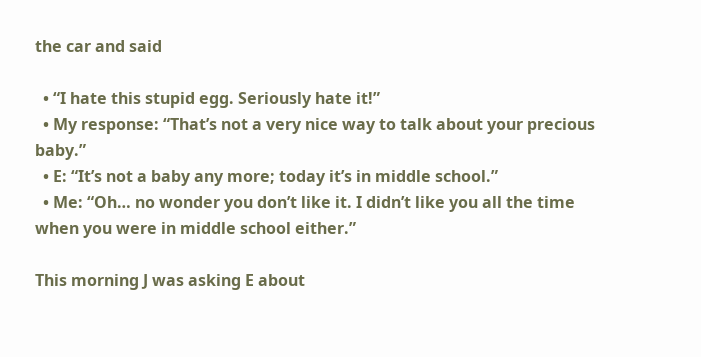the car and said

  • “I hate this stupid egg. Seriously hate it!”
  • My response: “That’s not a very nice way to talk about your precious baby.”
  • E: “It’s not a baby any more; today it’s in middle school.”
  • Me: “Oh… no wonder you don’t like it. I didn’t like you all the time when you were in middle school either.”

This morning J was asking E about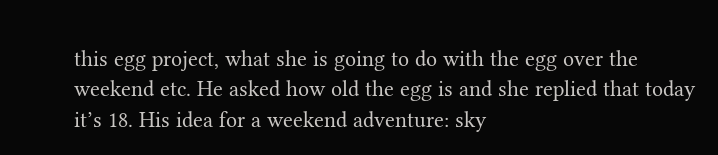this egg project, what she is going to do with the egg over the weekend etc. He asked how old the egg is and she replied that today it’s 18. His idea for a weekend adventure: sky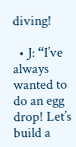diving!

  • J: “I’ve always wanted to do an egg drop! Let’s build a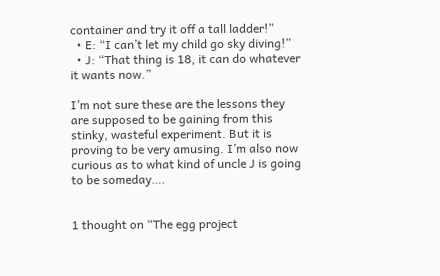container and try it off a tall ladder!”
  • E: “I can’t let my child go sky diving!”
  • J: “That thing is 18, it can do whatever it wants now.”

I’m not sure these are the lessons they are supposed to be gaining from this stinky, wasteful experiment. But it is proving to be very amusing. I’m also now curious as to what kind of uncle J is going to be someday….


1 thought on “The egg project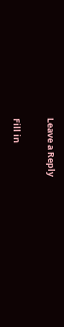Leave a Reply

Fill in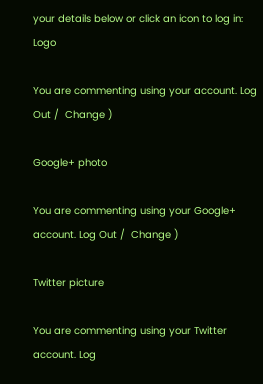your details below or click an icon to log in: Logo

You are commenting using your account. Log Out /  Change )

Google+ photo

You are commenting using your Google+ account. Log Out /  Change )

Twitter picture

You are commenting using your Twitter account. Log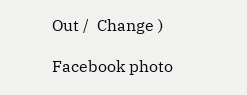Out /  Change )

Facebook photo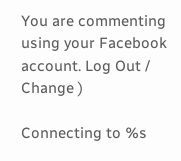You are commenting using your Facebook account. Log Out /  Change )

Connecting to %s